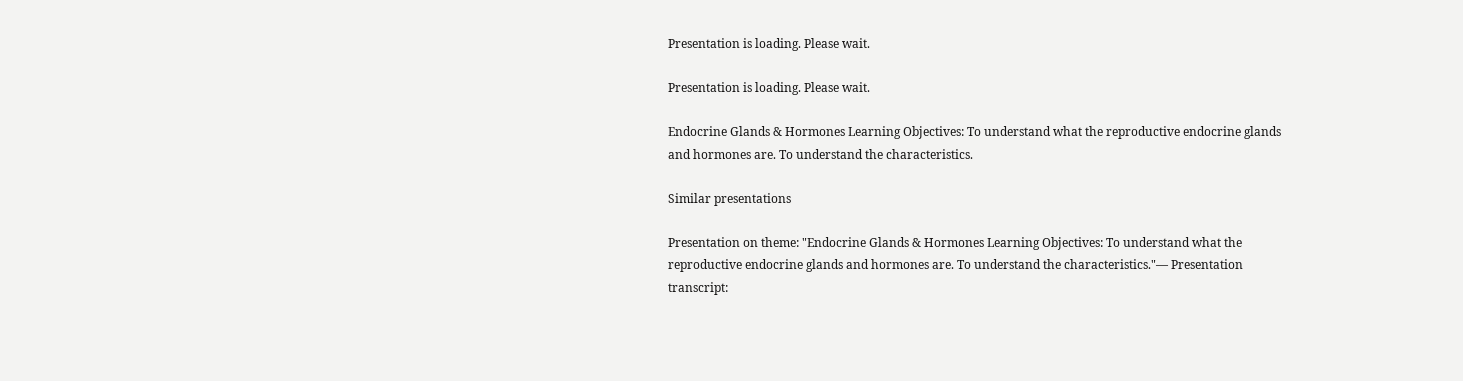Presentation is loading. Please wait.

Presentation is loading. Please wait.

Endocrine Glands & Hormones Learning Objectives: To understand what the reproductive endocrine glands and hormones are. To understand the characteristics.

Similar presentations

Presentation on theme: "Endocrine Glands & Hormones Learning Objectives: To understand what the reproductive endocrine glands and hormones are. To understand the characteristics."— Presentation transcript: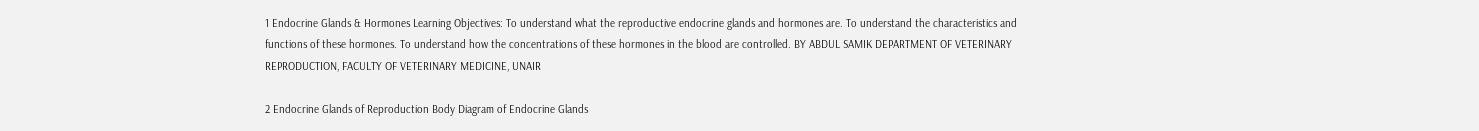1 Endocrine Glands & Hormones Learning Objectives: To understand what the reproductive endocrine glands and hormones are. To understand the characteristics and functions of these hormones. To understand how the concentrations of these hormones in the blood are controlled. BY ABDUL SAMIK DEPARTMENT OF VETERINARY REPRODUCTION, FACULTY OF VETERINARY MEDICINE, UNAIR

2 Endocrine Glands of Reproduction Body Diagram of Endocrine Glands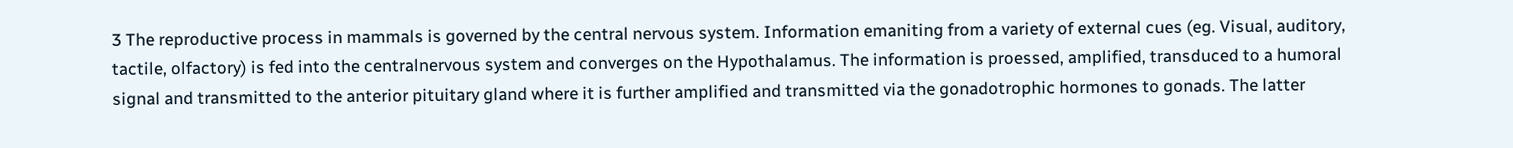3 The reproductive process in mammals is governed by the central nervous system. Information emaniting from a variety of external cues (eg. Visual, auditory, tactile, olfactory) is fed into the centralnervous system and converges on the Hypothalamus. The information is proessed, amplified, transduced to a humoral signal and transmitted to the anterior pituitary gland where it is further amplified and transmitted via the gonadotrophic hormones to gonads. The latter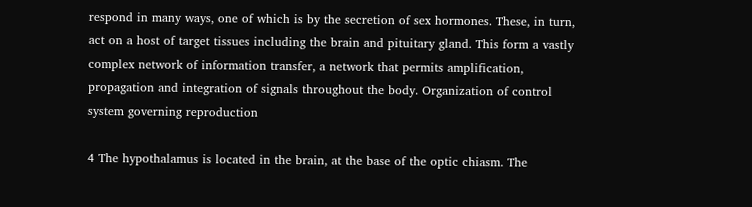respond in many ways, one of which is by the secretion of sex hormones. These, in turn, act on a host of target tissues including the brain and pituitary gland. This form a vastly complex network of information transfer, a network that permits amplification, propagation and integration of signals throughout the body. Organization of control system governing reproduction

4 The hypothalamus is located in the brain, at the base of the optic chiasm. The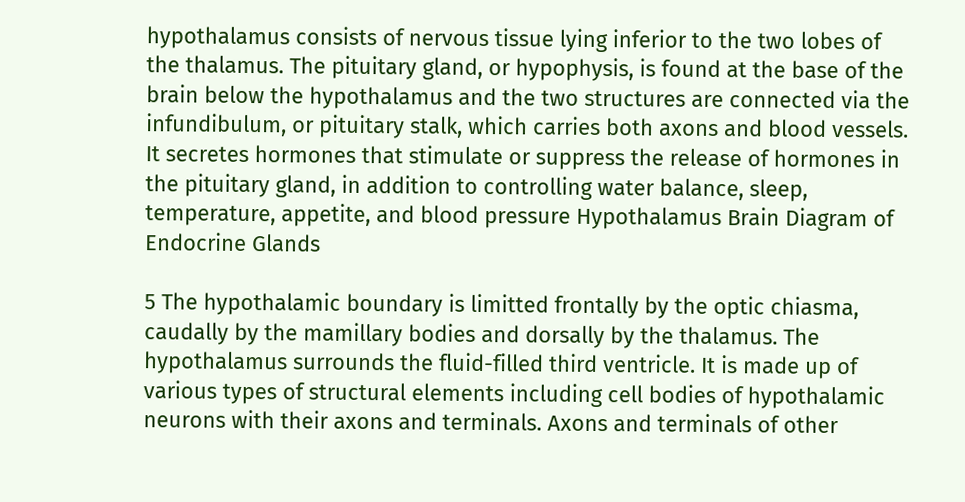hypothalamus consists of nervous tissue lying inferior to the two lobes of the thalamus. The pituitary gland, or hypophysis, is found at the base of the brain below the hypothalamus and the two structures are connected via the infundibulum, or pituitary stalk, which carries both axons and blood vessels. It secretes hormones that stimulate or suppress the release of hormones in the pituitary gland, in addition to controlling water balance, sleep, temperature, appetite, and blood pressure Hypothalamus Brain Diagram of Endocrine Glands

5 The hypothalamic boundary is limitted frontally by the optic chiasma, caudally by the mamillary bodies and dorsally by the thalamus. The hypothalamus surrounds the fluid-filled third ventricle. It is made up of various types of structural elements including cell bodies of hypothalamic neurons with their axons and terminals. Axons and terminals of other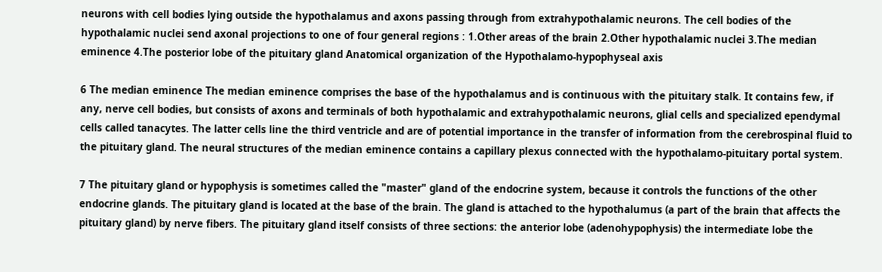neurons with cell bodies lying outside the hypothalamus and axons passing through from extrahypothalamic neurons. The cell bodies of the hypothalamic nuclei send axonal projections to one of four general regions : 1.Other areas of the brain 2.Other hypothalamic nuclei 3.The median eminence 4.The posterior lobe of the pituitary gland Anatomical organization of the Hypothalamo-hypophyseal axis

6 The median eminence The median eminence comprises the base of the hypothalamus and is continuous with the pituitary stalk. It contains few, if any, nerve cell bodies, but consists of axons and terminals of both hypothalamic and extrahypothalamic neurons, glial cells and specialized ependymal cells called tanacytes. The latter cells line the third ventricle and are of potential importance in the transfer of information from the cerebrospinal fluid to the pituitary gland. The neural structures of the median eminence contains a capillary plexus connected with the hypothalamo-pituitary portal system.

7 The pituitary gland or hypophysis is sometimes called the "master" gland of the endocrine system, because it controls the functions of the other endocrine glands. The pituitary gland is located at the base of the brain. The gland is attached to the hypothalumus (a part of the brain that affects the pituitary gland) by nerve fibers. The pituitary gland itself consists of three sections: the anterior lobe (adenohypophysis) the intermediate lobe the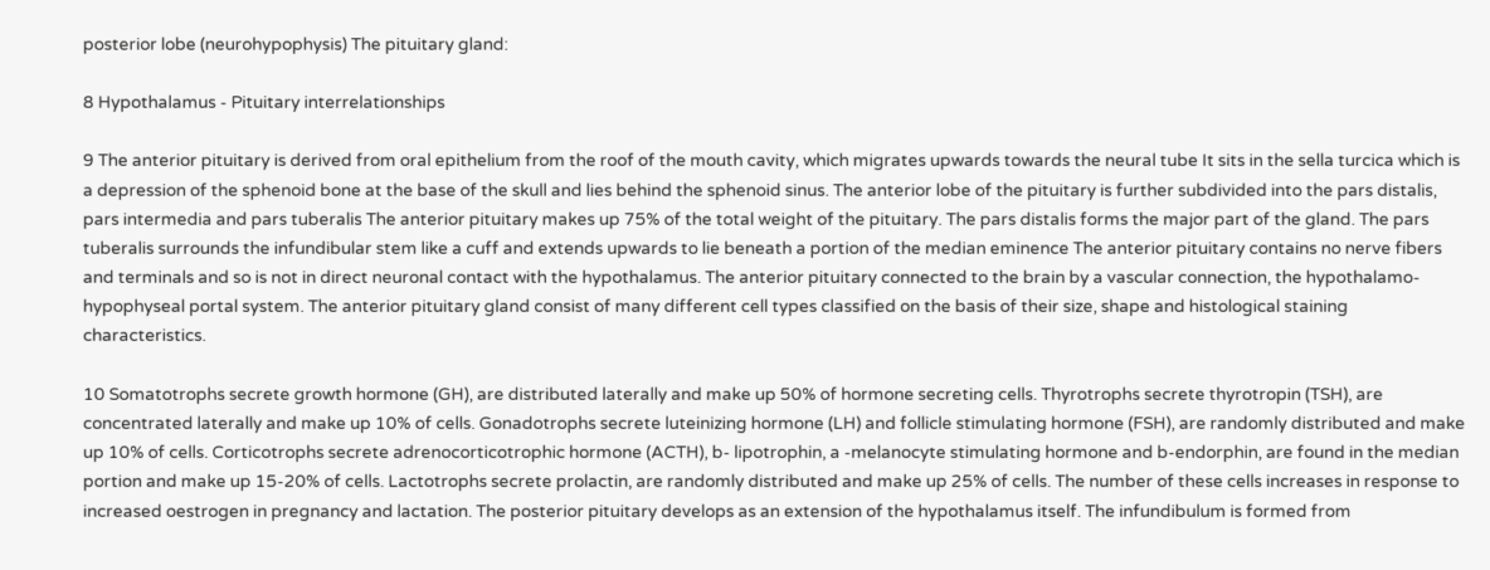posterior lobe (neurohypophysis) The pituitary gland:

8 Hypothalamus - Pituitary interrelationships

9 The anterior pituitary is derived from oral epithelium from the roof of the mouth cavity, which migrates upwards towards the neural tube It sits in the sella turcica which is a depression of the sphenoid bone at the base of the skull and lies behind the sphenoid sinus. The anterior lobe of the pituitary is further subdivided into the pars distalis, pars intermedia and pars tuberalis The anterior pituitary makes up 75% of the total weight of the pituitary. The pars distalis forms the major part of the gland. The pars tuberalis surrounds the infundibular stem like a cuff and extends upwards to lie beneath a portion of the median eminence The anterior pituitary contains no nerve fibers and terminals and so is not in direct neuronal contact with the hypothalamus. The anterior pituitary connected to the brain by a vascular connection, the hypothalamo-hypophyseal portal system. The anterior pituitary gland consist of many different cell types classified on the basis of their size, shape and histological staining characteristics.

10 Somatotrophs secrete growth hormone (GH), are distributed laterally and make up 50% of hormone secreting cells. Thyrotrophs secrete thyrotropin (TSH), are concentrated laterally and make up 10% of cells. Gonadotrophs secrete luteinizing hormone (LH) and follicle stimulating hormone (FSH), are randomly distributed and make up 10% of cells. Corticotrophs secrete adrenocorticotrophic hormone (ACTH), b- lipotrophin, a -melanocyte stimulating hormone and b-endorphin, are found in the median portion and make up 15-20% of cells. Lactotrophs secrete prolactin, are randomly distributed and make up 25% of cells. The number of these cells increases in response to increased oestrogen in pregnancy and lactation. The posterior pituitary develops as an extension of the hypothalamus itself. The infundibulum is formed from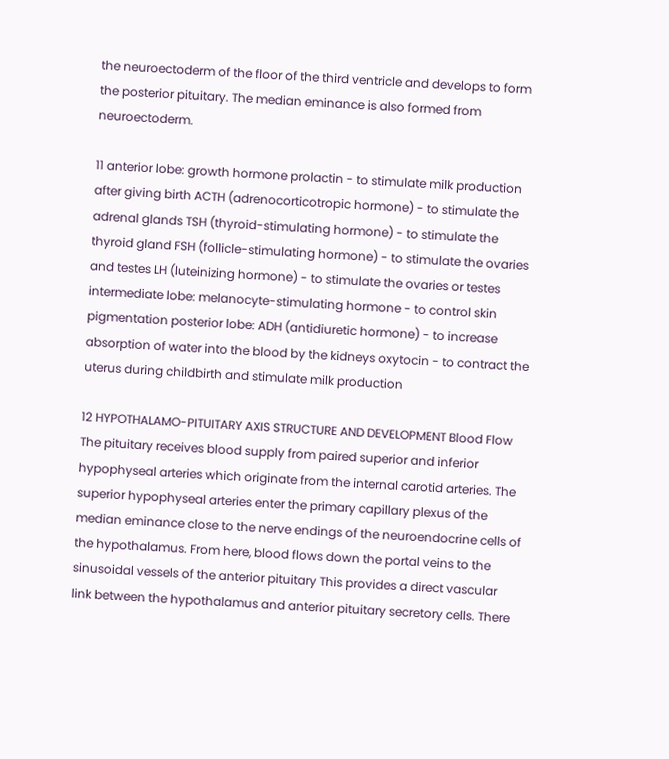the neuroectoderm of the floor of the third ventricle and develops to form the posterior pituitary. The median eminance is also formed from neuroectoderm.

11 anterior lobe: growth hormone prolactin - to stimulate milk production after giving birth ACTH (adrenocorticotropic hormone) - to stimulate the adrenal glands TSH (thyroid-stimulating hormone) - to stimulate the thyroid gland FSH (follicle-stimulating hormone) - to stimulate the ovaries and testes LH (luteinizing hormone) - to stimulate the ovaries or testes intermediate lobe: melanocyte-stimulating hormone - to control skin pigmentation posterior lobe: ADH (antidiuretic hormone) - to increase absorption of water into the blood by the kidneys oxytocin - to contract the uterus during childbirth and stimulate milk production

12 HYPOTHALAMO-PITUITARY AXIS STRUCTURE AND DEVELOPMENT Blood Flow The pituitary receives blood supply from paired superior and inferior hypophyseal arteries which originate from the internal carotid arteries. The superior hypophyseal arteries enter the primary capillary plexus of the median eminance close to the nerve endings of the neuroendocrine cells of the hypothalamus. From here, blood flows down the portal veins to the sinusoidal vessels of the anterior pituitary This provides a direct vascular link between the hypothalamus and anterior pituitary secretory cells. There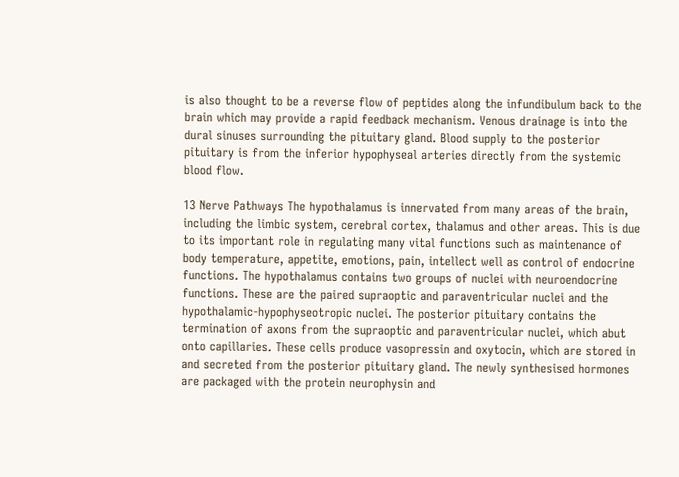is also thought to be a reverse flow of peptides along the infundibulum back to the brain which may provide a rapid feedback mechanism. Venous drainage is into the dural sinuses surrounding the pituitary gland. Blood supply to the posterior pituitary is from the inferior hypophyseal arteries directly from the systemic blood flow.

13 Nerve Pathways The hypothalamus is innervated from many areas of the brain, including the limbic system, cerebral cortex, thalamus and other areas. This is due to its important role in regulating many vital functions such as maintenance of body temperature, appetite, emotions, pain, intellect well as control of endocrine functions. The hypothalamus contains two groups of nuclei with neuroendocrine functions. These are the paired supraoptic and paraventricular nuclei and the hypothalamic-hypophyseotropic nuclei. The posterior pituitary contains the termination of axons from the supraoptic and paraventricular nuclei, which abut onto capillaries. These cells produce vasopressin and oxytocin, which are stored in and secreted from the posterior pituitary gland. The newly synthesised hormones are packaged with the protein neurophysin and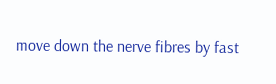move down the nerve fibres by fast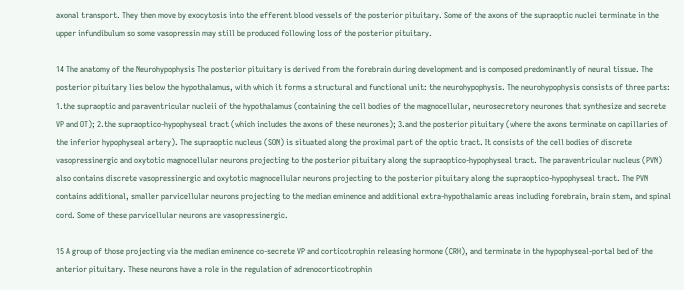axonal transport. They then move by exocytosis into the efferent blood vessels of the posterior pituitary. Some of the axons of the supraoptic nuclei terminate in the upper infundibulum so some vasopressin may still be produced following loss of the posterior pituitary.

14 The anatomy of the Neurohypophysis The posterior pituitary is derived from the forebrain during development and is composed predominantly of neural tissue. The posterior pituitary lies below the hypothalamus, with which it forms a structural and functional unit: the neurohypophysis. The neurohypophysis consists of three parts: 1.the supraoptic and paraventricular nucleii of the hypothalamus (containing the cell bodies of the magnocellular, neurosecretory neurones that synthesize and secrete VP and OT); 2.the supraoptico-hypophyseal tract (which includes the axons of these neurones); 3.and the posterior pituitary (where the axons terminate on capillaries of the inferior hypophyseal artery). The supraoptic nucleus (SON) is situated along the proximal part of the optic tract. It consists of the cell bodies of discrete vasopressinergic and oxytotic magnocellular neurons projecting to the posterior pituitary along the supraoptico-hypophyseal tract. The paraventricular nucleus (PVN) also contains discrete vasopressinergic and oxytotic magnocellular neurons projecting to the posterior pituitary along the supraoptico-hypophyseal tract. The PVN contains additional, smaller parvicellular neurons projecting to the median eminence and additional extra-hypothalamic areas including forebrain, brain stem, and spinal cord. Some of these parvicellular neurons are vasopressinergic.

15 A group of those projecting via the median eminence co-secrete VP and corticotrophin releasing hormone (CRH), and terminate in the hypophyseal-portal bed of the anterior pituitary. These neurons have a role in the regulation of adrenocorticotrophin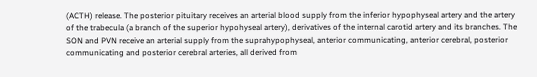(ACTH) release. The posterior pituitary receives an arterial blood supply from the inferior hypophyseal artery and the artery of the trabecula (a branch of the superior hypohyseal artery), derivatives of the internal carotid artery and its branches. The SON and PVN receive an arterial supply from the suprahypophyseal, anterior communicating, anterior cerebral, posterior communicating and posterior cerebral arteries, all derived from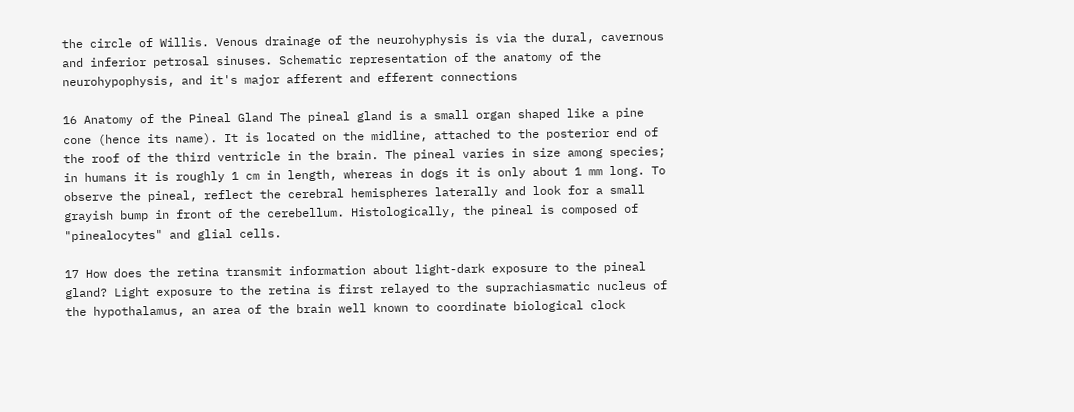the circle of Willis. Venous drainage of the neurohyphysis is via the dural, cavernous and inferior petrosal sinuses. Schematic representation of the anatomy of the neurohypophysis, and it's major afferent and efferent connections

16 Anatomy of the Pineal Gland The pineal gland is a small organ shaped like a pine cone (hence its name). It is located on the midline, attached to the posterior end of the roof of the third ventricle in the brain. The pineal varies in size among species; in humans it is roughly 1 cm in length, whereas in dogs it is only about 1 mm long. To observe the pineal, reflect the cerebral hemispheres laterally and look for a small grayish bump in front of the cerebellum. Histologically, the pineal is composed of "pinealocytes" and glial cells.

17 How does the retina transmit information about light-dark exposure to the pineal gland? Light exposure to the retina is first relayed to the suprachiasmatic nucleus of the hypothalamus, an area of the brain well known to coordinate biological clock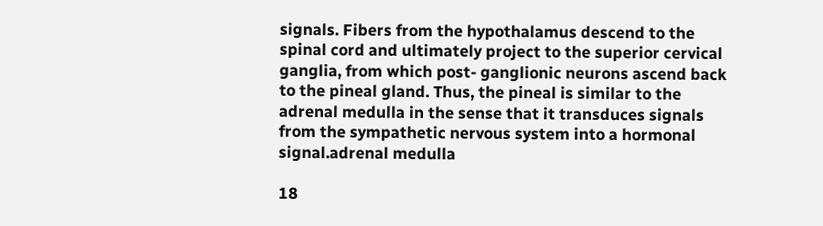signals. Fibers from the hypothalamus descend to the spinal cord and ultimately project to the superior cervical ganglia, from which post- ganglionic neurons ascend back to the pineal gland. Thus, the pineal is similar to the adrenal medulla in the sense that it transduces signals from the sympathetic nervous system into a hormonal signal.adrenal medulla

18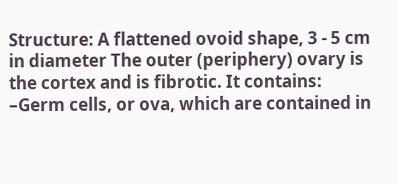Structure: A flattened ovoid shape, 3 - 5 cm in diameter The outer (periphery) ovary is the cortex and is fibrotic. It contains: –Germ cells, or ova, which are contained in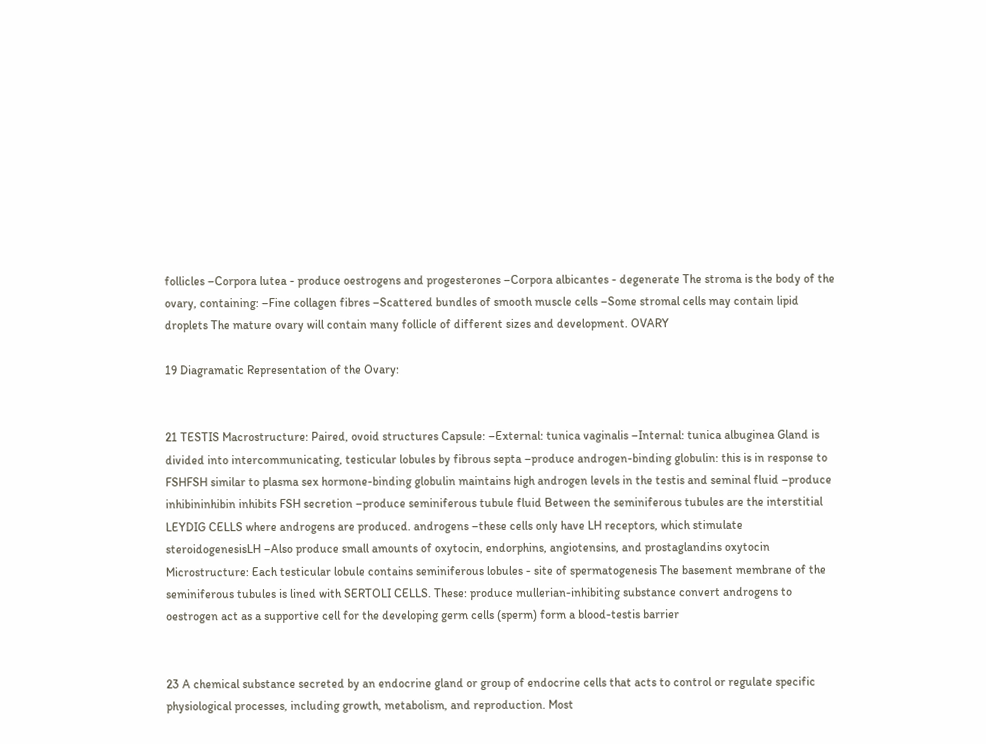follicles –Corpora lutea - produce oestrogens and progesterones –Corpora albicantes - degenerate The stroma is the body of the ovary, containing: –Fine collagen fibres –Scattered bundles of smooth muscle cells –Some stromal cells may contain lipid droplets The mature ovary will contain many follicle of different sizes and development. OVARY

19 Diagramatic Representation of the Ovary:


21 TESTIS Macrostructure: Paired, ovoid structures Capsule: –External: tunica vaginalis –Internal: tunica albuginea Gland is divided into intercommunicating, testicular lobules by fibrous septa –produce androgen-binding globulin: this is in response to FSHFSH similar to plasma sex hormone-binding globulin maintains high androgen levels in the testis and seminal fluid –produce inhibininhibin inhibits FSH secretion –produce seminiferous tubule fluid Between the seminiferous tubules are the interstitial LEYDIG CELLS where androgens are produced. androgens –these cells only have LH receptors, which stimulate steroidogenesisLH –Also produce small amounts of oxytocin, endorphins, angiotensins, and prostaglandins oxytocin Microstructure: Each testicular lobule contains seminiferous lobules - site of spermatogenesis The basement membrane of the seminiferous tubules is lined with SERTOLI CELLS. These: produce mullerian-inhibiting substance convert androgens to oestrogen act as a supportive cell for the developing germ cells (sperm) form a blood-testis barrier


23 A chemical substance secreted by an endocrine gland or group of endocrine cells that acts to control or regulate specific physiological processes, including growth, metabolism, and reproduction. Most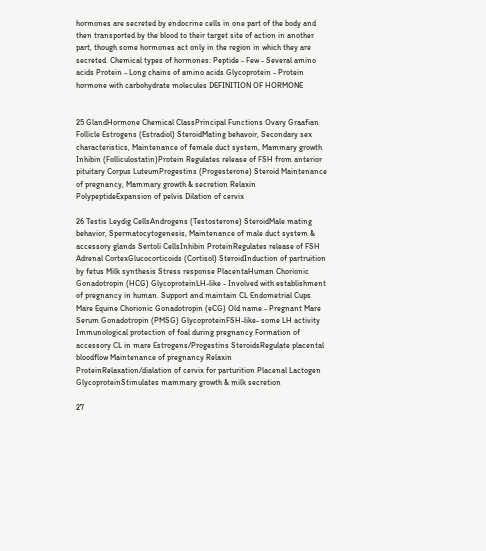hormones are secreted by endocrine cells in one part of the body and then transported by the blood to their target site of action in another part, though some hormones act only in the region in which they are secreted. Chemical types of hormones: Peptide - Few - Several amino acids Protein - Long chains of amino acids Glycoprotein - Protein hormone with carbohydrate molecules DEFINITION OF HORMONE


25 GlandHormone Chemical ClassPrincipal Functions Ovary Graafian Follicle Estrogens (Estradiol) SteroidMating behavoir, Secondary sex characteristics, Maintenance of female duct system, Mammary growth Inhibin (Folliculostatin)Protein Regulates release of FSH from anterior pituitary Corpus LuteumProgestins (Progesterone) Steroid Maintenance of pregnancy, Mammary growth & secretion Relaxin PolypeptideExpansion of pelvis Dilation of cervix

26 Testis Leydig CellsAndrogens (Testosterone) SteroidMale mating behavior, Spermatocytogenesis, Maintenance of male duct system & accessory glands Sertoli CellsInhibin ProteinRegulates release of FSH Adrenal CortexGlucocorticoids (Cortisol) SteroidInduction of partruition by fetus Milk synthesis Stress response PlacentaHuman Chorionic Gonadotropin (HCG) GlycoproteinLH-like - Involved with establishment of pregnancy in human. Support and maintain CL Endometrial Cups Mare Equine Chorionic Gonadotropin (eCG) Old name - Pregnant Mare Serum Gonadotropin (PMSG) GlycoproteinFSH-like- some LH activity Immunological protection of foal during pregnancy Formation of accessory CL in mare Estrogens/Progestins SteroidsRegulate placental bloodflow Maintenance of pregnancy Relaxin ProteinRelaxation/dialation of cervix for parturition Placenal Lactogen GlycoproteinStimulates mammary growth & milk secretion

27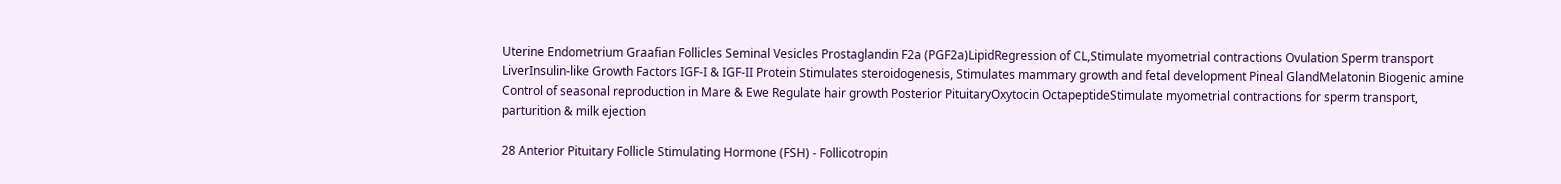Uterine Endometrium Graafian Follicles Seminal Vesicles Prostaglandin F2a (PGF2a)LipidRegression of CL,Stimulate myometrial contractions Ovulation Sperm transport LiverInsulin-like Growth Factors IGF-I & IGF-II Protein Stimulates steroidogenesis, Stimulates mammary growth and fetal development Pineal GlandMelatonin Biogenic amine Control of seasonal reproduction in Mare & Ewe Regulate hair growth Posterior PituitaryOxytocin OctapeptideStimulate myometrial contractions for sperm transport, parturition & milk ejection

28 Anterior Pituitary Follicle Stimulating Hormone (FSH) - Follicotropin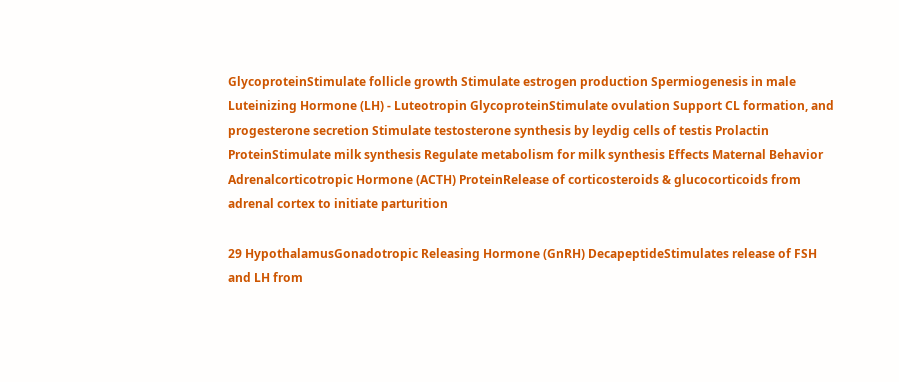GlycoproteinStimulate follicle growth Stimulate estrogen production Spermiogenesis in male Luteinizing Hormone (LH) - Luteotropin GlycoproteinStimulate ovulation Support CL formation, and progesterone secretion Stimulate testosterone synthesis by leydig cells of testis Prolactin ProteinStimulate milk synthesis Regulate metabolism for milk synthesis Effects Maternal Behavior Adrenalcorticotropic Hormone (ACTH) ProteinRelease of corticosteroids & glucocorticoids from adrenal cortex to initiate parturition

29 HypothalamusGonadotropic Releasing Hormone (GnRH) DecapeptideStimulates release of FSH and LH from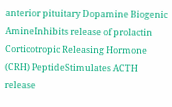anterior pituitary Dopamine Biogenic AmineInhibits release of prolactin Corticotropic Releasing Hormone (CRH) PeptideStimulates ACTH release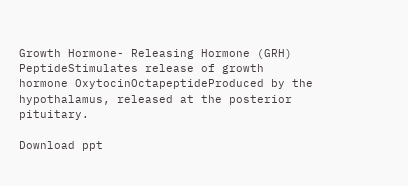Growth Hormone- Releasing Hormone (GRH) PeptideStimulates release of growth hormone OxytocinOctapeptideProduced by the hypothalamus, released at the posterior pituitary.

Download ppt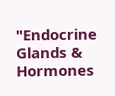"Endocrine Glands & Hormones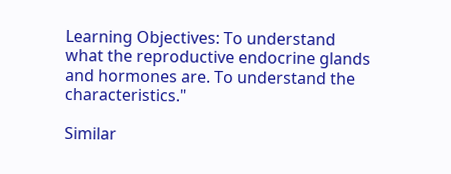Learning Objectives: To understand what the reproductive endocrine glands and hormones are. To understand the characteristics."

Similar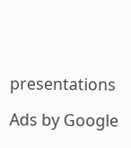presentations

Ads by Google